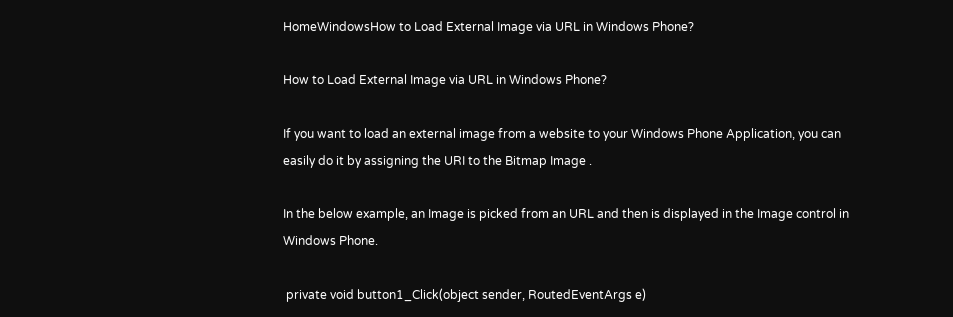HomeWindowsHow to Load External Image via URL in Windows Phone?

How to Load External Image via URL in Windows Phone?

If you want to load an external image from a website to your Windows Phone Application, you can easily do it by assigning the URI to the Bitmap Image .

In the below example, an Image is picked from an URL and then is displayed in the Image control in Windows Phone.

 private void button1_Click(object sender, RoutedEventArgs e)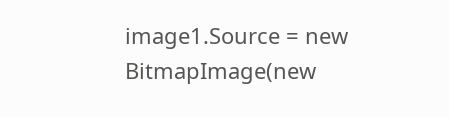image1.Source = new BitmapImage(new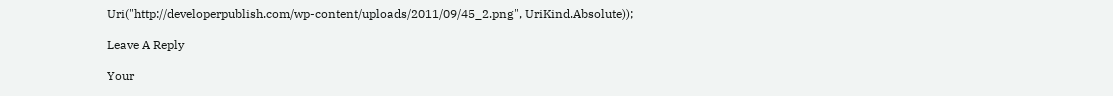Uri("http://developerpublish.com/wp-content/uploads/2011/09/45_2.png", UriKind.Absolute));

Leave A Reply

Your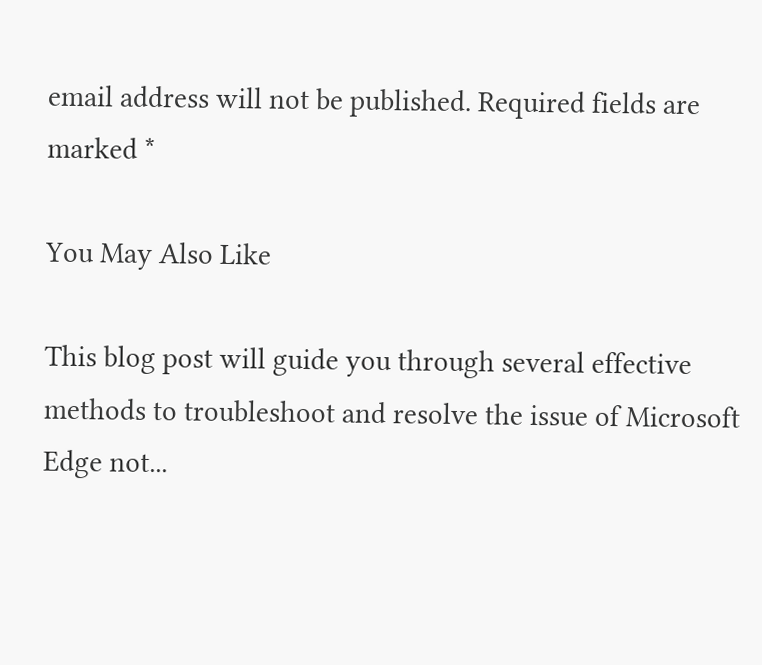email address will not be published. Required fields are marked *

You May Also Like

This blog post will guide you through several effective methods to troubleshoot and resolve the issue of Microsoft Edge not...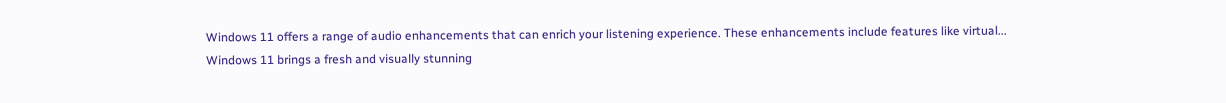Windows 11 offers a range of audio enhancements that can enrich your listening experience. These enhancements include features like virtual...
Windows 11 brings a fresh and visually stunning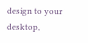design to your desktop,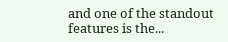and one of the standout features is the...